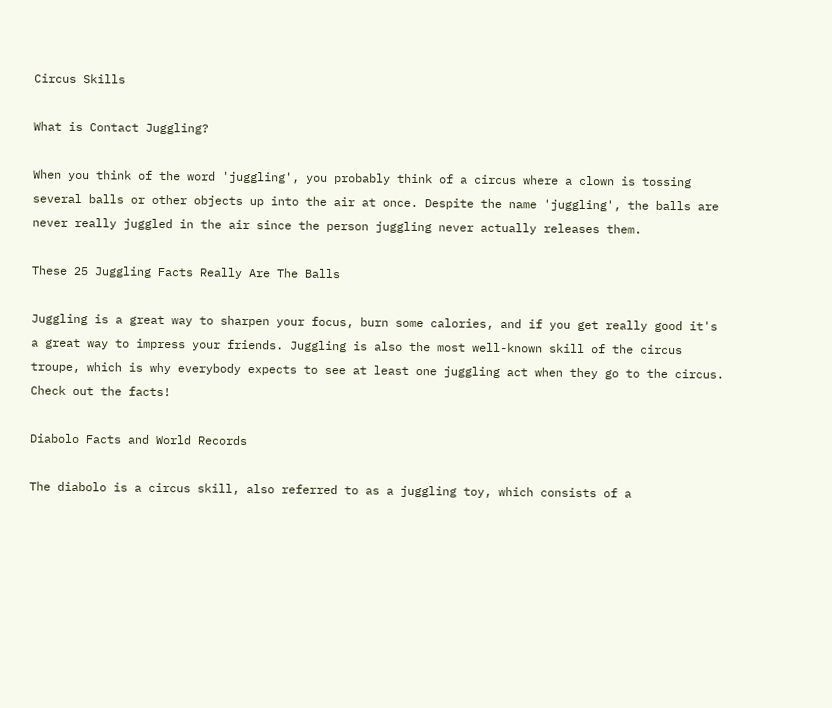Circus Skills

What is Contact Juggling?

When you think of the word 'juggling', you probably think of a circus where a clown is tossing several balls or other objects up into the air at once. Despite the name 'juggling', the balls are never really juggled in the air since the person juggling never actually releases them.

These 25 Juggling Facts Really Are The Balls

Juggling is a great way to sharpen your focus, burn some calories, and if you get really good it's a great way to impress your friends. Juggling is also the most well-known skill of the circus troupe, which is why everybody expects to see at least one juggling act when they go to the circus. Check out the facts!

Diabolo Facts and World Records

The diabolo is a circus skill, also referred to as a juggling toy, which consists of a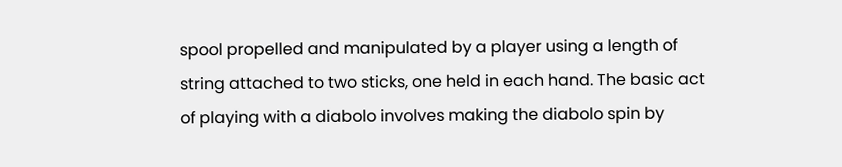spool propelled and manipulated by a player using a length of string attached to two sticks, one held in each hand. The basic act of playing with a diabolo involves making the diabolo spin by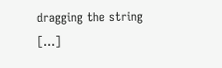dragging the string […]